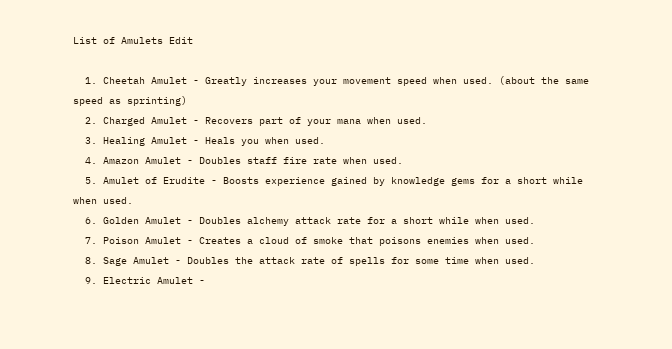List of Amulets Edit

  1. Cheetah Amulet - Greatly increases your movement speed when used. (about the same speed as sprinting)
  2. Charged Amulet - Recovers part of your mana when used.
  3. Healing Amulet - Heals you when used.
  4. Amazon Amulet - Doubles staff fire rate when used.
  5. Amulet of Erudite - Boosts experience gained by knowledge gems for a short while when used.
  6. Golden Amulet - Doubles alchemy attack rate for a short while when used.
  7. Poison Amulet - Creates a cloud of smoke that poisons enemies when used.
  8. Sage Amulet - Doubles the attack rate of spells for some time when used.
  9. Electric Amulet -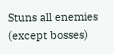Stuns all enemies (except bosses)